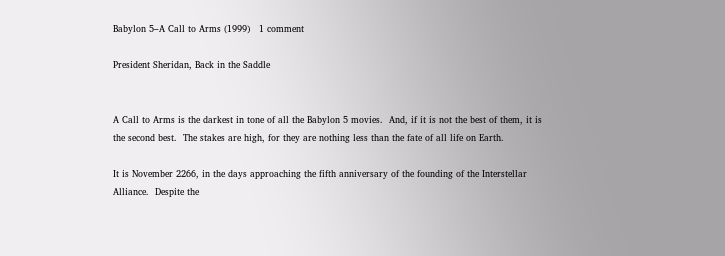Babylon 5–A Call to Arms (1999)   1 comment

President Sheridan, Back in the Saddle


A Call to Arms is the darkest in tone of all the Babylon 5 movies.  And, if it is not the best of them, it is the second best.  The stakes are high, for they are nothing less than the fate of all life on Earth.

It is November 2266, in the days approaching the fifth anniversary of the founding of the Interstellar Alliance.  Despite the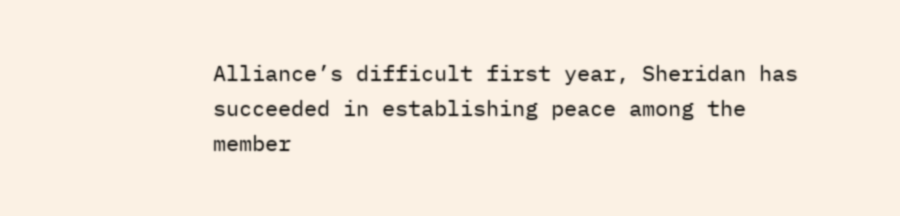Alliance’s difficult first year, Sheridan has succeeded in establishing peace among the member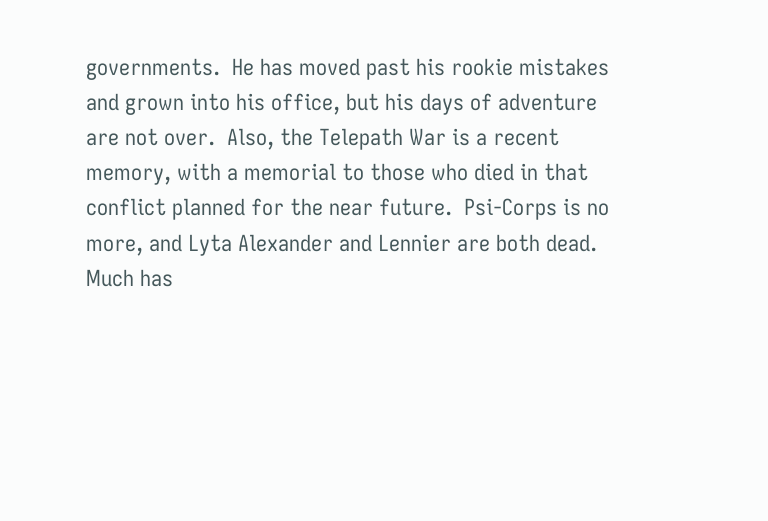governments.  He has moved past his rookie mistakes and grown into his office, but his days of adventure are not over.  Also, the Telepath War is a recent memory, with a memorial to those who died in that conflict planned for the near future.  Psi-Corps is no more, and Lyta Alexander and Lennier are both dead.  Much has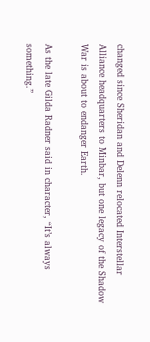changed since Sheridan and Delenn relocated Interstellar Alliance headquarters to Minbar, but one legacy of the Shadow War is about to endanger Earth.

As the late Gilda Radner said in character, “It’s always something.”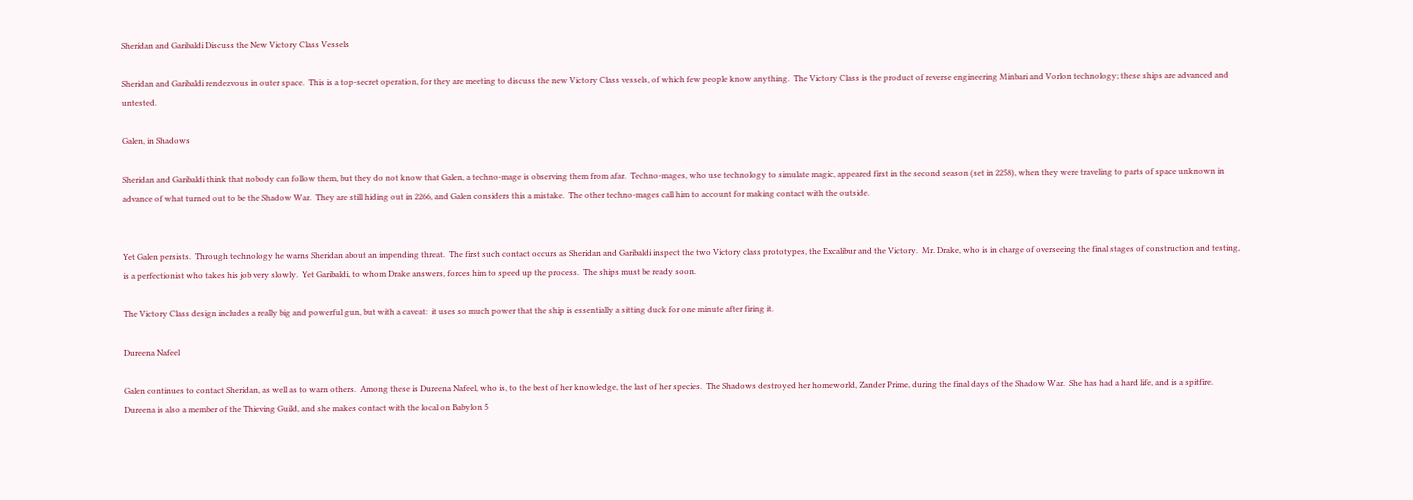Sheridan and Garibaldi Discuss the New Victory Class Vessels

Sheridan and Garibaldi rendezvous in outer space.  This is a top-secret operation, for they are meeting to discuss the new Victory Class vessels, of which few people know anything.  The Victory Class is the product of reverse engineering Minbari and Vorlon technology; these ships are advanced and untested.

Galen, in Shadows

Sheridan and Garibaldi think that nobody can follow them, but they do not know that Galen, a techno-mage is observing them from afar.  Techno-mages, who use technology to simulate magic, appeared first in the second season (set in 2258), when they were traveling to parts of space unknown in advance of what turned out to be the Shadow War.  They are still hiding out in 2266, and Galen considers this a mistake.  The other techno-mages call him to account for making contact with the outside.


Yet Galen persists.  Through technology he warns Sheridan about an impending threat.  The first such contact occurs as Sheridan and Garibaldi inspect the two Victory class prototypes, the Excalibur and the Victory.  Mr. Drake, who is in charge of overseeing the final stages of construction and testing, is a perfectionist who takes his job very slowly.  Yet Garibaldi, to whom Drake answers, forces him to speed up the process.  The ships must be ready soon.

The Victory Class design includes a really big and powerful gun, but with a caveat:  it uses so much power that the ship is essentially a sitting duck for one minute after firing it.

Dureena Nafeel

Galen continues to contact Sheridan, as well as to warn others.  Among these is Dureena Nafeel, who is, to the best of her knowledge, the last of her species.  The Shadows destroyed her homeworld, Zander Prime, during the final days of the Shadow War.  She has had a hard life, and is a spitfire.  Dureena is also a member of the Thieving Guild, and she makes contact with the local on Babylon 5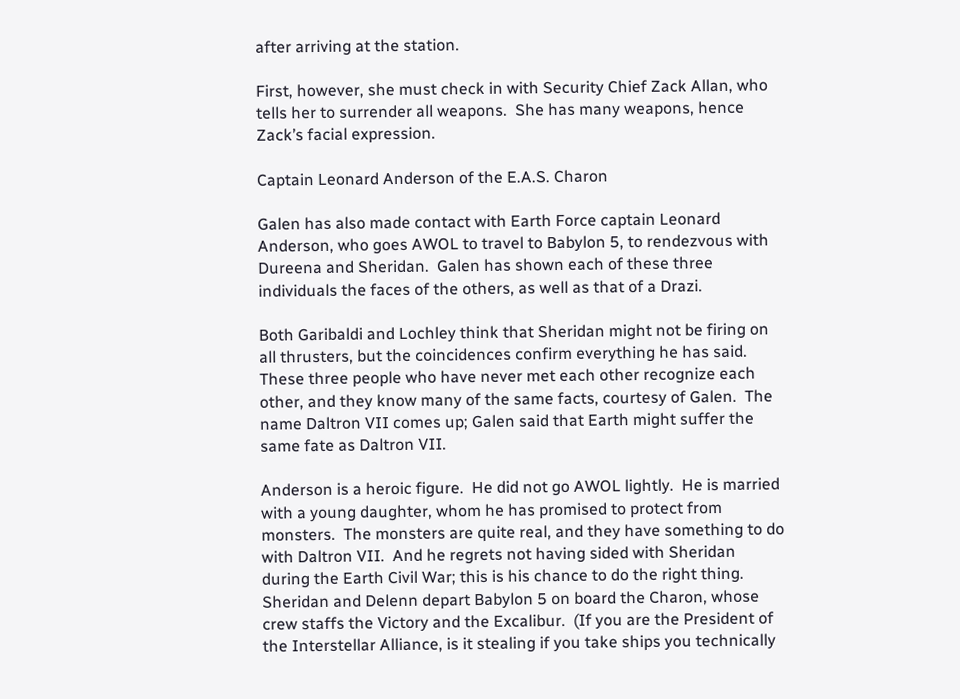after arriving at the station.

First, however, she must check in with Security Chief Zack Allan, who tells her to surrender all weapons.  She has many weapons, hence Zack’s facial expression.

Captain Leonard Anderson of the E.A.S. Charon

Galen has also made contact with Earth Force captain Leonard Anderson, who goes AWOL to travel to Babylon 5, to rendezvous with Dureena and Sheridan.  Galen has shown each of these three individuals the faces of the others, as well as that of a Drazi.

Both Garibaldi and Lochley think that Sheridan might not be firing on all thrusters, but the coincidences confirm everything he has said.  These three people who have never met each other recognize each other, and they know many of the same facts, courtesy of Galen.  The name Daltron VII comes up; Galen said that Earth might suffer the same fate as Daltron VII.

Anderson is a heroic figure.  He did not go AWOL lightly.  He is married with a young daughter, whom he has promised to protect from monsters.  The monsters are quite real, and they have something to do with Daltron VII.  And he regrets not having sided with Sheridan during the Earth Civil War; this is his chance to do the right thing.  Sheridan and Delenn depart Babylon 5 on board the Charon, whose crew staffs the Victory and the Excalibur.  (If you are the President of the Interstellar Alliance, is it stealing if you take ships you technically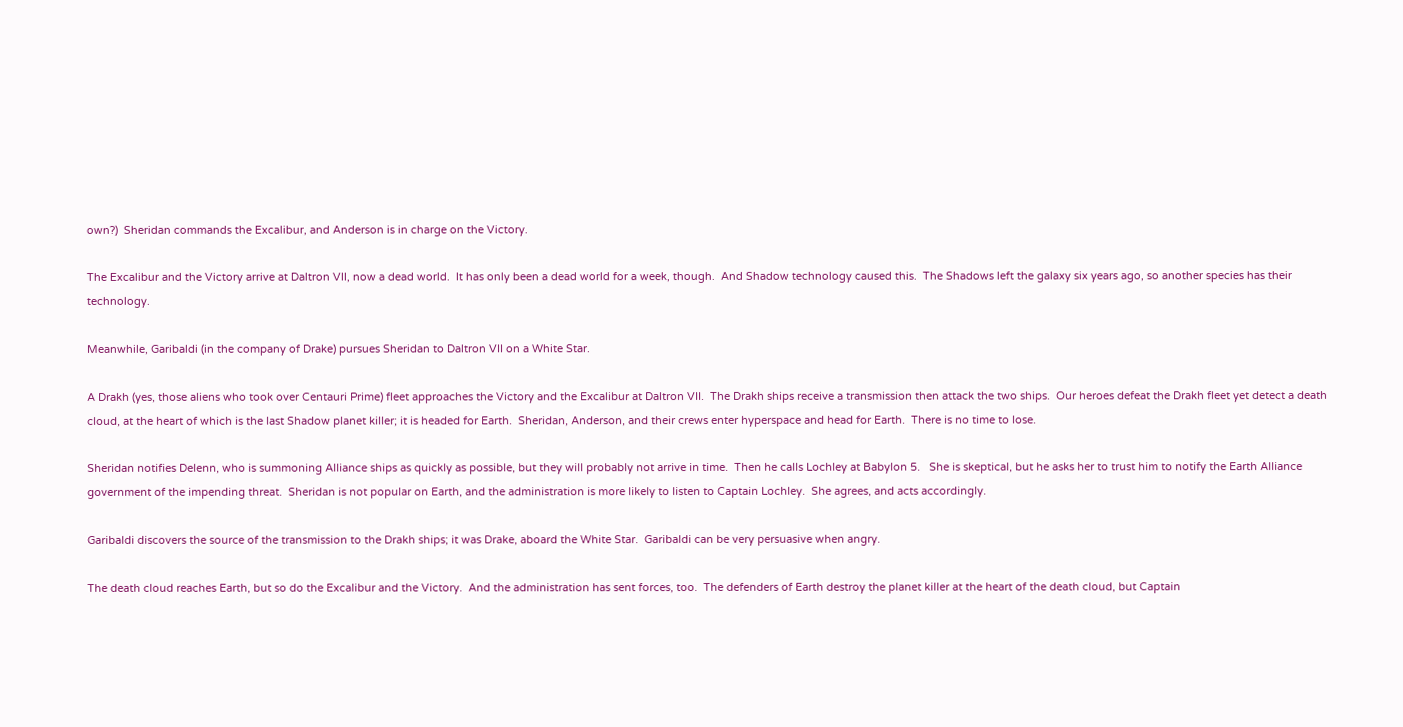own?)  Sheridan commands the Excalibur, and Anderson is in charge on the Victory.

The Excalibur and the Victory arrive at Daltron VII, now a dead world.  It has only been a dead world for a week, though.  And Shadow technology caused this.  The Shadows left the galaxy six years ago, so another species has their technology.

Meanwhile, Garibaldi (in the company of Drake) pursues Sheridan to Daltron VII on a White Star.

A Drakh (yes, those aliens who took over Centauri Prime) fleet approaches the Victory and the Excalibur at Daltron VII.  The Drakh ships receive a transmission then attack the two ships.  Our heroes defeat the Drakh fleet yet detect a death cloud, at the heart of which is the last Shadow planet killer; it is headed for Earth.  Sheridan, Anderson, and their crews enter hyperspace and head for Earth.  There is no time to lose.

Sheridan notifies Delenn, who is summoning Alliance ships as quickly as possible, but they will probably not arrive in time.  Then he calls Lochley at Babylon 5.   She is skeptical, but he asks her to trust him to notify the Earth Alliance government of the impending threat.  Sheridan is not popular on Earth, and the administration is more likely to listen to Captain Lochley.  She agrees, and acts accordingly.

Garibaldi discovers the source of the transmission to the Drakh ships; it was Drake, aboard the White Star.  Garibaldi can be very persuasive when angry.

The death cloud reaches Earth, but so do the Excalibur and the Victory.  And the administration has sent forces, too.  The defenders of Earth destroy the planet killer at the heart of the death cloud, but Captain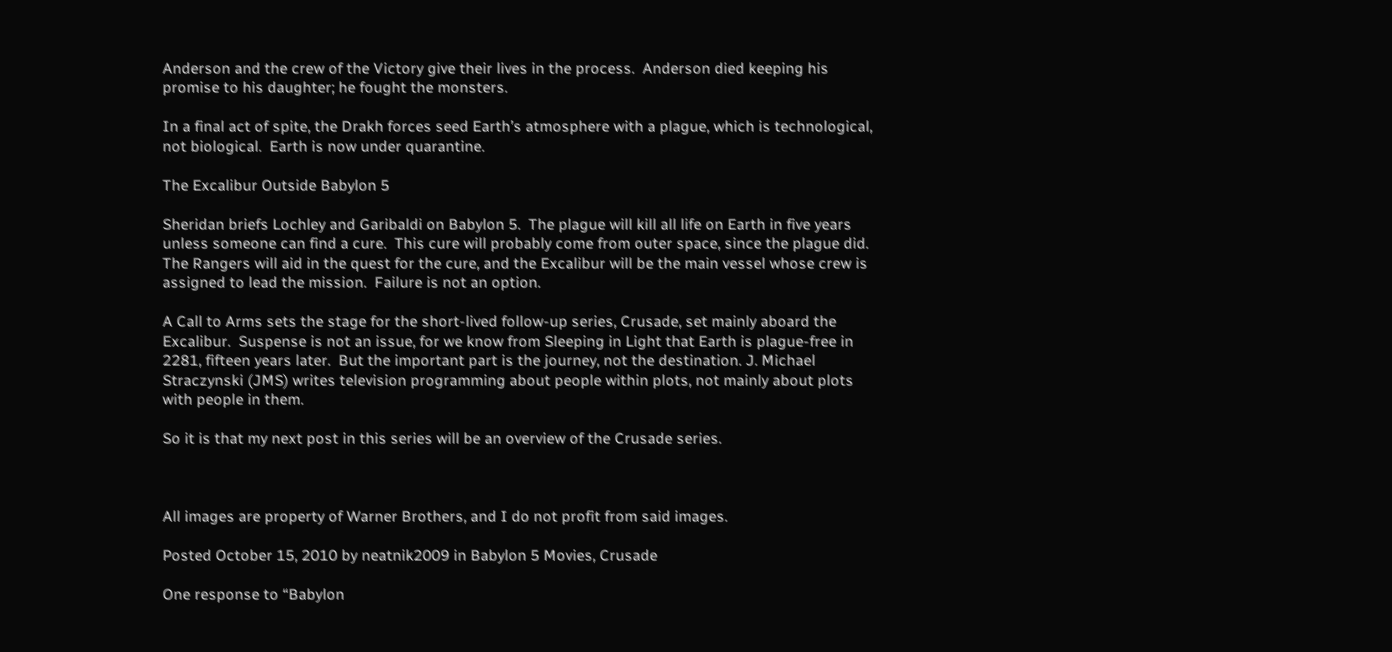Anderson and the crew of the Victory give their lives in the process.  Anderson died keeping his promise to his daughter; he fought the monsters.

In a final act of spite, the Drakh forces seed Earth’s atmosphere with a plague, which is technological, not biological.  Earth is now under quarantine.

The Excalibur Outside Babylon 5

Sheridan briefs Lochley and Garibaldi on Babylon 5.  The plague will kill all life on Earth in five years unless someone can find a cure.  This cure will probably come from outer space, since the plague did.  The Rangers will aid in the quest for the cure, and the Excalibur will be the main vessel whose crew is assigned to lead the mission.  Failure is not an option.

A Call to Arms sets the stage for the short-lived follow-up series, Crusade, set mainly aboard the Excalibur.  Suspense is not an issue, for we know from Sleeping in Light that Earth is plague-free in 2281, fifteen years later.  But the important part is the journey, not the destination. J. Michael Straczynski (JMS) writes television programming about people within plots, not mainly about plots with people in them.

So it is that my next post in this series will be an overview of the Crusade series.



All images are property of Warner Brothers, and I do not profit from said images.

Posted October 15, 2010 by neatnik2009 in Babylon 5 Movies, Crusade

One response to “Babylon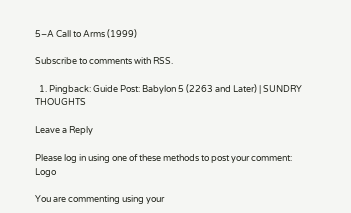5–A Call to Arms (1999)

Subscribe to comments with RSS.

  1. Pingback: Guide Post: Babylon 5 (2263 and Later) | SUNDRY THOUGHTS

Leave a Reply

Please log in using one of these methods to post your comment: Logo

You are commenting using your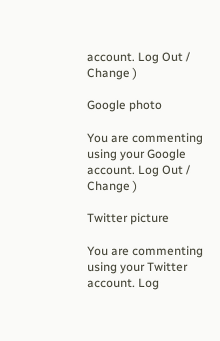account. Log Out /  Change )

Google photo

You are commenting using your Google account. Log Out /  Change )

Twitter picture

You are commenting using your Twitter account. Log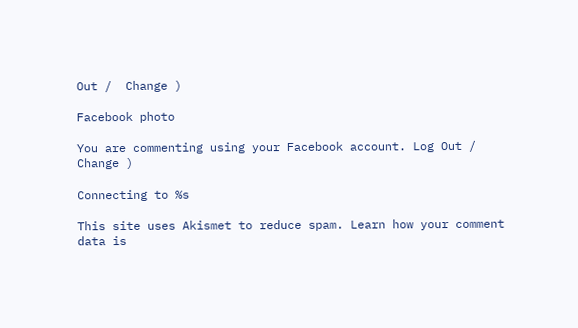Out /  Change )

Facebook photo

You are commenting using your Facebook account. Log Out /  Change )

Connecting to %s

This site uses Akismet to reduce spam. Learn how your comment data is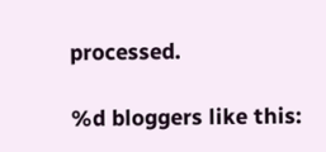processed.

%d bloggers like this: